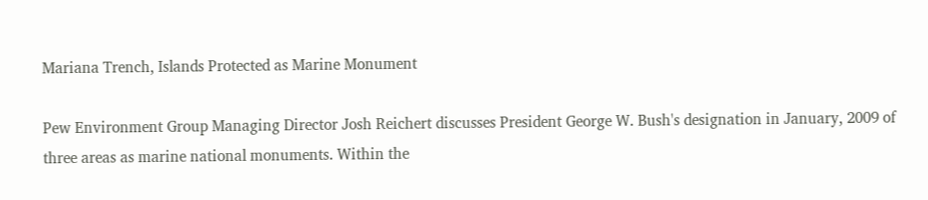Mariana Trench, Islands Protected as Marine Monument

Pew Environment Group Managing Director Josh Reichert discusses President George W. Bush's designation in January, 2009 of three areas as marine national monuments. Within the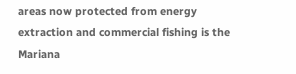areas now protected from energy extraction and commercial fishing is the Mariana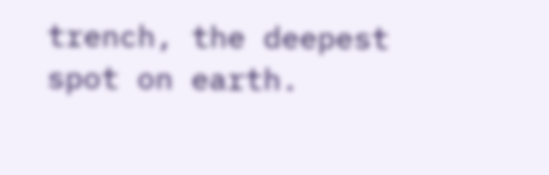trench, the deepest spot on earth.